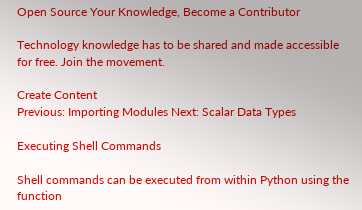Open Source Your Knowledge, Become a Contributor

Technology knowledge has to be shared and made accessible for free. Join the movement.

Create Content
Previous: Importing Modules Next: Scalar Data Types

Executing Shell Commands

Shell commands can be executed from within Python using the function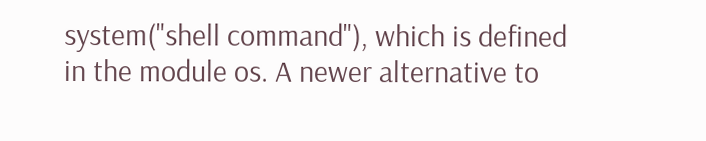system("shell command"), which is defined in the module os. A newer alternative to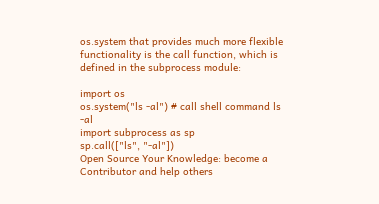os.system that provides much more flexible functionality is the call function, which is defined in the subprocess module:

import os
os.system("ls -al") # call shell command ls -al
import subprocess as sp
sp.call(["ls", "-al"])
Open Source Your Knowledge: become a Contributor and help others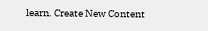learn. Create New Content